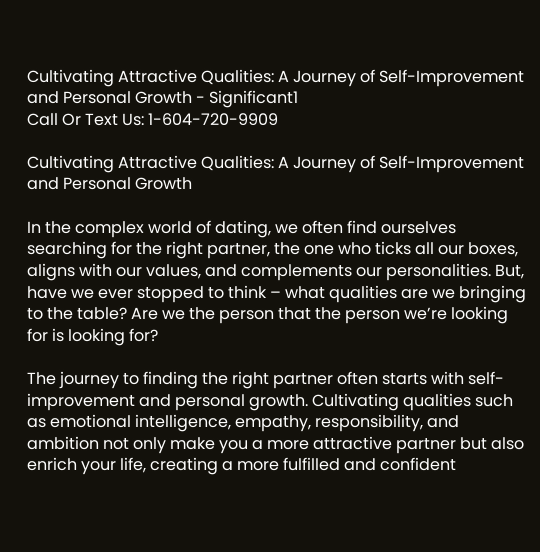Cultivating Attractive Qualities: A Journey of Self-Improvement and Personal Growth - Significant1
Call Or Text Us: 1-604-720-9909

Cultivating Attractive Qualities: A Journey of Self-Improvement and Personal Growth

In the complex world of dating, we often find ourselves searching for the right partner, the one who ticks all our boxes, aligns with our values, and complements our personalities. But, have we ever stopped to think – what qualities are we bringing to the table? Are we the person that the person we’re looking for is looking for?

The journey to finding the right partner often starts with self-improvement and personal growth. Cultivating qualities such as emotional intelligence, empathy, responsibility, and ambition not only make you a more attractive partner but also enrich your life, creating a more fulfilled and confident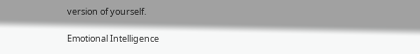version of yourself.

Emotional Intelligence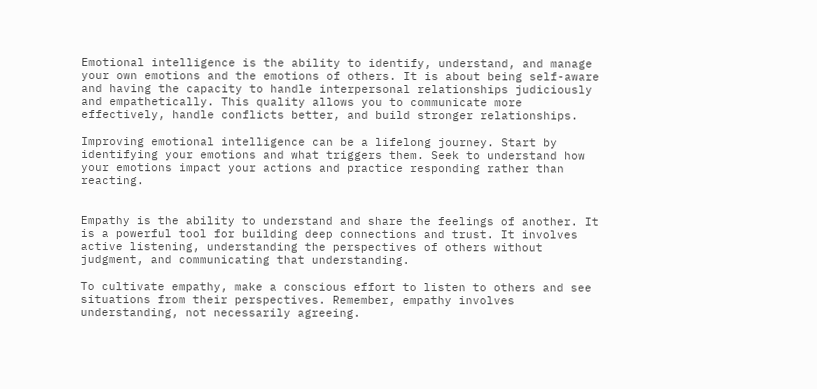Emotional intelligence is the ability to identify, understand, and manage your own emotions and the emotions of others. It is about being self-aware and having the capacity to handle interpersonal relationships judiciously and empathetically. This quality allows you to communicate more effectively, handle conflicts better, and build stronger relationships.

Improving emotional intelligence can be a lifelong journey. Start by identifying your emotions and what triggers them. Seek to understand how your emotions impact your actions and practice responding rather than reacting.


Empathy is the ability to understand and share the feelings of another. It is a powerful tool for building deep connections and trust. It involves active listening, understanding the perspectives of others without judgment, and communicating that understanding.

To cultivate empathy, make a conscious effort to listen to others and see situations from their perspectives. Remember, empathy involves understanding, not necessarily agreeing.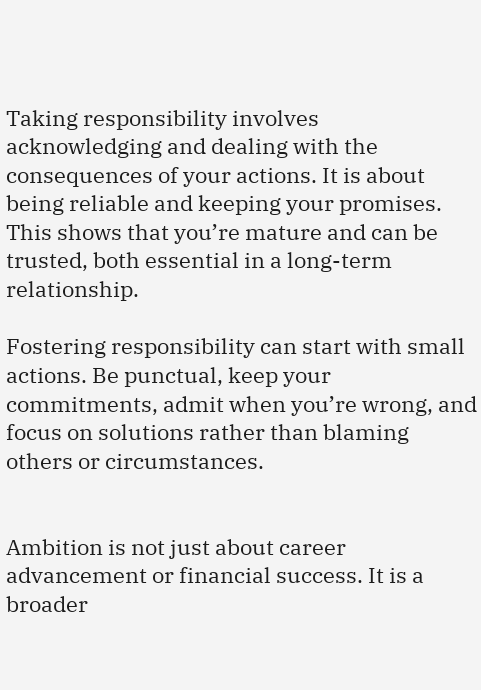Taking responsibility involves acknowledging and dealing with the consequences of your actions. It is about being reliable and keeping your promises. This shows that you’re mature and can be trusted, both essential in a long-term relationship.

Fostering responsibility can start with small actions. Be punctual, keep your commitments, admit when you’re wrong, and focus on solutions rather than blaming others or circumstances.


Ambition is not just about career advancement or financial success. It is a broader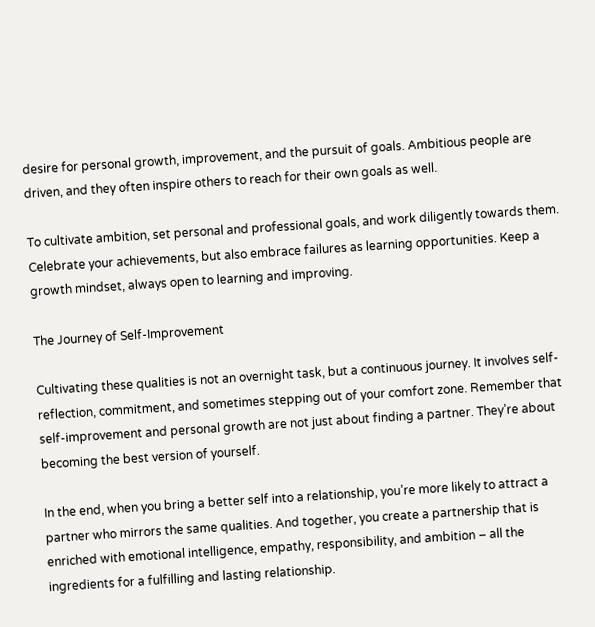desire for personal growth, improvement, and the pursuit of goals. Ambitious people are driven, and they often inspire others to reach for their own goals as well.

To cultivate ambition, set personal and professional goals, and work diligently towards them. Celebrate your achievements, but also embrace failures as learning opportunities. Keep a growth mindset, always open to learning and improving.

The Journey of Self-Improvement

Cultivating these qualities is not an overnight task, but a continuous journey. It involves self-reflection, commitment, and sometimes stepping out of your comfort zone. Remember that self-improvement and personal growth are not just about finding a partner. They’re about becoming the best version of yourself.

In the end, when you bring a better self into a relationship, you’re more likely to attract a partner who mirrors the same qualities. And together, you create a partnership that is enriched with emotional intelligence, empathy, responsibility, and ambition – all the ingredients for a fulfilling and lasting relationship.